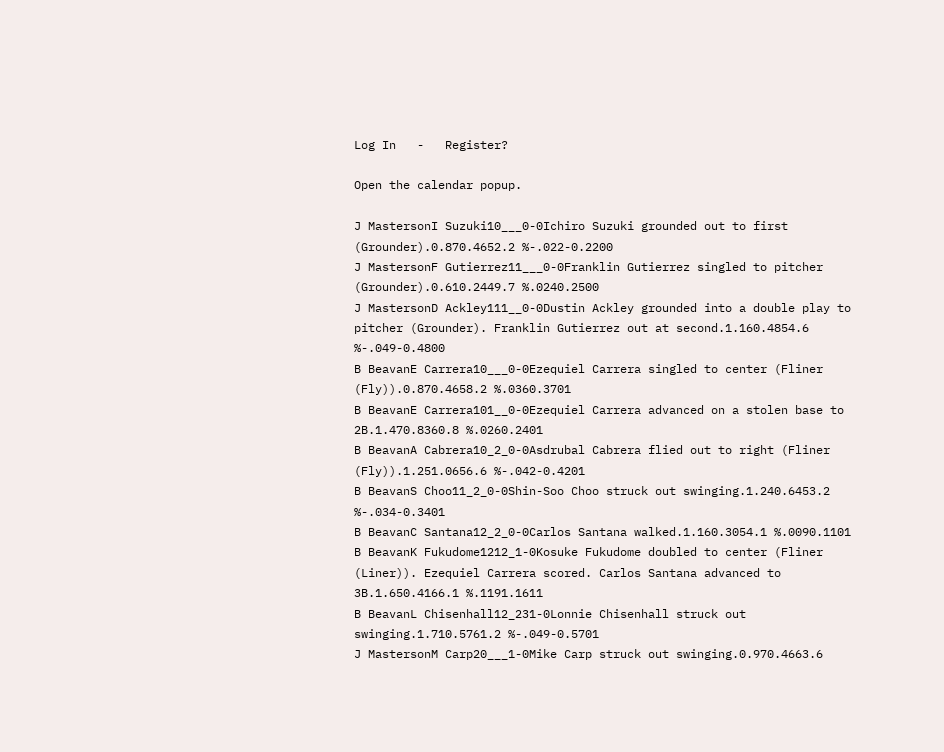Log In   -   Register?

Open the calendar popup.

J MastersonI Suzuki10___0-0Ichiro Suzuki grounded out to first (Grounder).0.870.4652.2 %-.022-0.2200
J MastersonF Gutierrez11___0-0Franklin Gutierrez singled to pitcher (Grounder).0.610.2449.7 %.0240.2500
J MastersonD Ackley111__0-0Dustin Ackley grounded into a double play to pitcher (Grounder). Franklin Gutierrez out at second.1.160.4854.6 %-.049-0.4800
B BeavanE Carrera10___0-0Ezequiel Carrera singled to center (Fliner (Fly)).0.870.4658.2 %.0360.3701
B BeavanE Carrera101__0-0Ezequiel Carrera advanced on a stolen base to 2B.1.470.8360.8 %.0260.2401
B BeavanA Cabrera10_2_0-0Asdrubal Cabrera flied out to right (Fliner (Fly)).1.251.0656.6 %-.042-0.4201
B BeavanS Choo11_2_0-0Shin-Soo Choo struck out swinging.1.240.6453.2 %-.034-0.3401
B BeavanC Santana12_2_0-0Carlos Santana walked.1.160.3054.1 %.0090.1101
B BeavanK Fukudome1212_1-0Kosuke Fukudome doubled to center (Fliner (Liner)). Ezequiel Carrera scored. Carlos Santana advanced to 3B.1.650.4166.1 %.1191.1611
B BeavanL Chisenhall12_231-0Lonnie Chisenhall struck out swinging.1.710.5761.2 %-.049-0.5701
J MastersonM Carp20___1-0Mike Carp struck out swinging.0.970.4663.6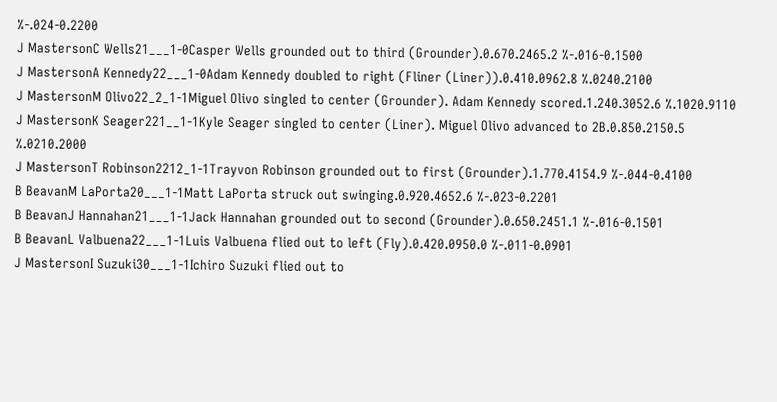%-.024-0.2200
J MastersonC Wells21___1-0Casper Wells grounded out to third (Grounder).0.670.2465.2 %-.016-0.1500
J MastersonA Kennedy22___1-0Adam Kennedy doubled to right (Fliner (Liner)).0.410.0962.8 %.0240.2100
J MastersonM Olivo22_2_1-1Miguel Olivo singled to center (Grounder). Adam Kennedy scored.1.240.3052.6 %.1020.9110
J MastersonK Seager221__1-1Kyle Seager singled to center (Liner). Miguel Olivo advanced to 2B.0.850.2150.5 %.0210.2000
J MastersonT Robinson2212_1-1Trayvon Robinson grounded out to first (Grounder).1.770.4154.9 %-.044-0.4100
B BeavanM LaPorta20___1-1Matt LaPorta struck out swinging.0.920.4652.6 %-.023-0.2201
B BeavanJ Hannahan21___1-1Jack Hannahan grounded out to second (Grounder).0.650.2451.1 %-.016-0.1501
B BeavanL Valbuena22___1-1Luis Valbuena flied out to left (Fly).0.420.0950.0 %-.011-0.0901
J MastersonI Suzuki30___1-1Ichiro Suzuki flied out to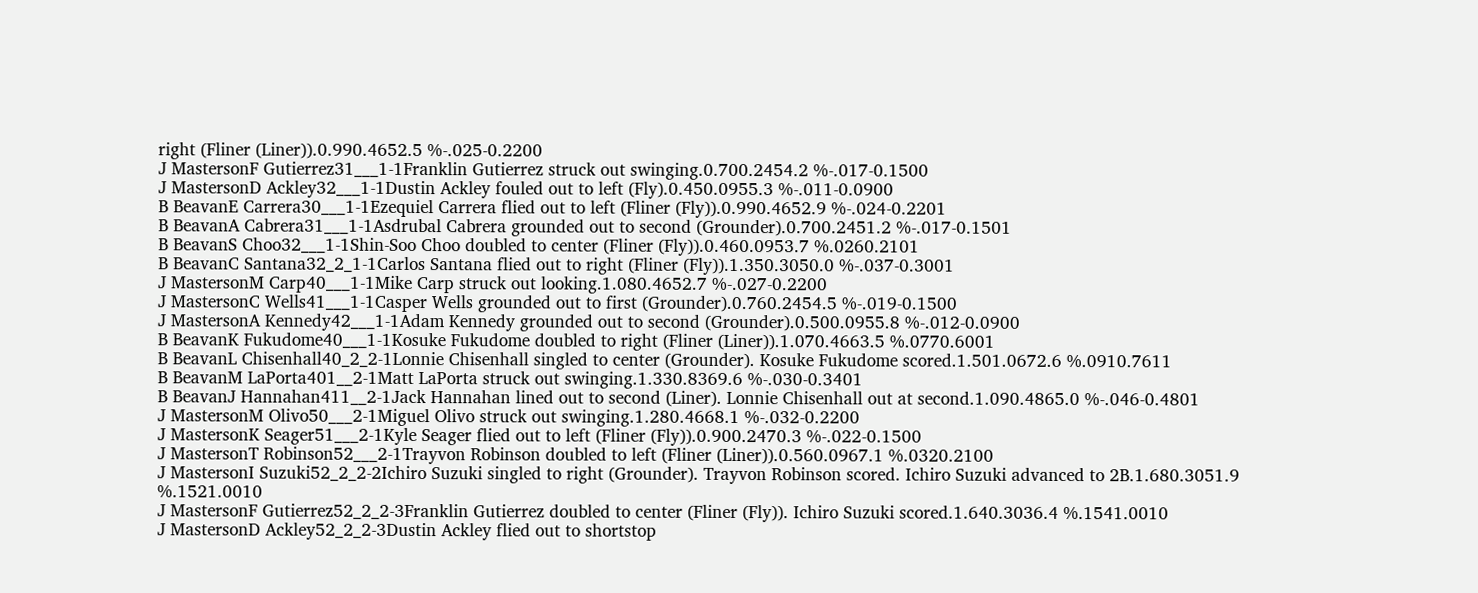right (Fliner (Liner)).0.990.4652.5 %-.025-0.2200
J MastersonF Gutierrez31___1-1Franklin Gutierrez struck out swinging.0.700.2454.2 %-.017-0.1500
J MastersonD Ackley32___1-1Dustin Ackley fouled out to left (Fly).0.450.0955.3 %-.011-0.0900
B BeavanE Carrera30___1-1Ezequiel Carrera flied out to left (Fliner (Fly)).0.990.4652.9 %-.024-0.2201
B BeavanA Cabrera31___1-1Asdrubal Cabrera grounded out to second (Grounder).0.700.2451.2 %-.017-0.1501
B BeavanS Choo32___1-1Shin-Soo Choo doubled to center (Fliner (Fly)).0.460.0953.7 %.0260.2101
B BeavanC Santana32_2_1-1Carlos Santana flied out to right (Fliner (Fly)).1.350.3050.0 %-.037-0.3001
J MastersonM Carp40___1-1Mike Carp struck out looking.1.080.4652.7 %-.027-0.2200
J MastersonC Wells41___1-1Casper Wells grounded out to first (Grounder).0.760.2454.5 %-.019-0.1500
J MastersonA Kennedy42___1-1Adam Kennedy grounded out to second (Grounder).0.500.0955.8 %-.012-0.0900
B BeavanK Fukudome40___1-1Kosuke Fukudome doubled to right (Fliner (Liner)).1.070.4663.5 %.0770.6001
B BeavanL Chisenhall40_2_2-1Lonnie Chisenhall singled to center (Grounder). Kosuke Fukudome scored.1.501.0672.6 %.0910.7611
B BeavanM LaPorta401__2-1Matt LaPorta struck out swinging.1.330.8369.6 %-.030-0.3401
B BeavanJ Hannahan411__2-1Jack Hannahan lined out to second (Liner). Lonnie Chisenhall out at second.1.090.4865.0 %-.046-0.4801
J MastersonM Olivo50___2-1Miguel Olivo struck out swinging.1.280.4668.1 %-.032-0.2200
J MastersonK Seager51___2-1Kyle Seager flied out to left (Fliner (Fly)).0.900.2470.3 %-.022-0.1500
J MastersonT Robinson52___2-1Trayvon Robinson doubled to left (Fliner (Liner)).0.560.0967.1 %.0320.2100
J MastersonI Suzuki52_2_2-2Ichiro Suzuki singled to right (Grounder). Trayvon Robinson scored. Ichiro Suzuki advanced to 2B.1.680.3051.9 %.1521.0010
J MastersonF Gutierrez52_2_2-3Franklin Gutierrez doubled to center (Fliner (Fly)). Ichiro Suzuki scored.1.640.3036.4 %.1541.0010
J MastersonD Ackley52_2_2-3Dustin Ackley flied out to shortstop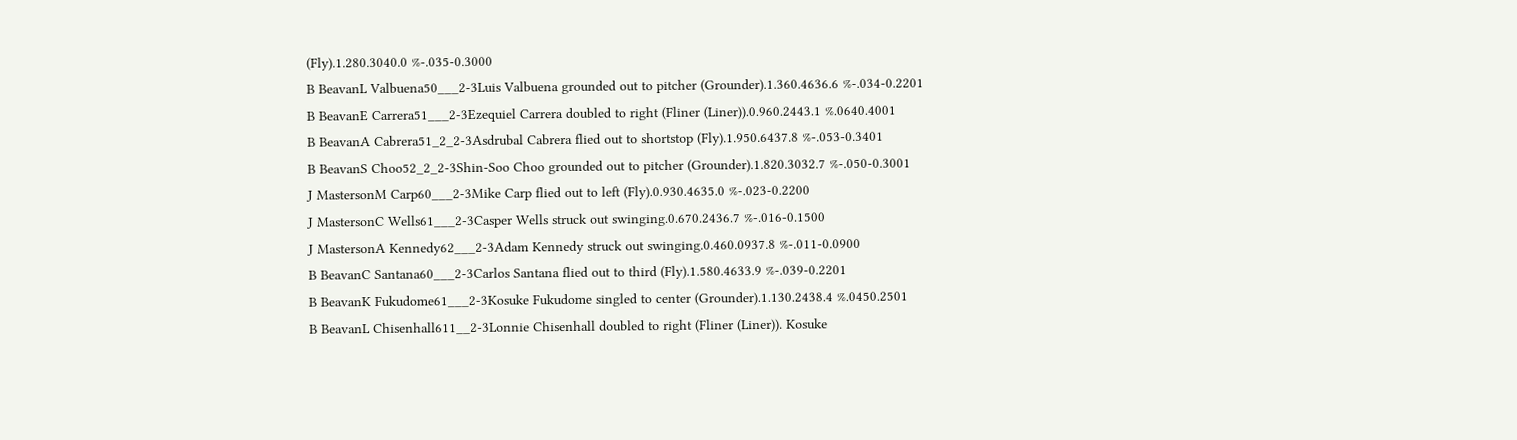(Fly).1.280.3040.0 %-.035-0.3000
B BeavanL Valbuena50___2-3Luis Valbuena grounded out to pitcher (Grounder).1.360.4636.6 %-.034-0.2201
B BeavanE Carrera51___2-3Ezequiel Carrera doubled to right (Fliner (Liner)).0.960.2443.1 %.0640.4001
B BeavanA Cabrera51_2_2-3Asdrubal Cabrera flied out to shortstop (Fly).1.950.6437.8 %-.053-0.3401
B BeavanS Choo52_2_2-3Shin-Soo Choo grounded out to pitcher (Grounder).1.820.3032.7 %-.050-0.3001
J MastersonM Carp60___2-3Mike Carp flied out to left (Fly).0.930.4635.0 %-.023-0.2200
J MastersonC Wells61___2-3Casper Wells struck out swinging.0.670.2436.7 %-.016-0.1500
J MastersonA Kennedy62___2-3Adam Kennedy struck out swinging.0.460.0937.8 %-.011-0.0900
B BeavanC Santana60___2-3Carlos Santana flied out to third (Fly).1.580.4633.9 %-.039-0.2201
B BeavanK Fukudome61___2-3Kosuke Fukudome singled to center (Grounder).1.130.2438.4 %.0450.2501
B BeavanL Chisenhall611__2-3Lonnie Chisenhall doubled to right (Fliner (Liner)). Kosuke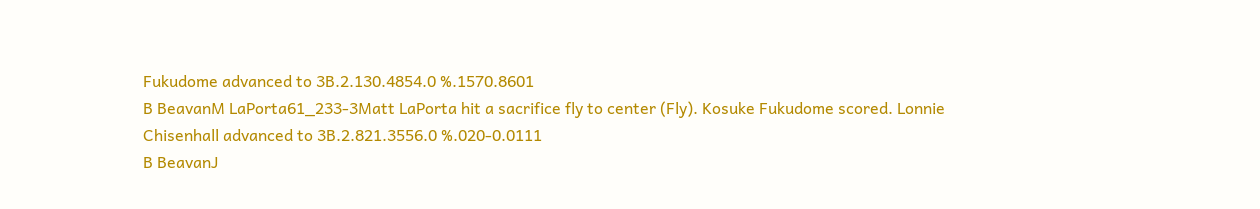Fukudome advanced to 3B.2.130.4854.0 %.1570.8601
B BeavanM LaPorta61_233-3Matt LaPorta hit a sacrifice fly to center (Fly). Kosuke Fukudome scored. Lonnie Chisenhall advanced to 3B.2.821.3556.0 %.020-0.0111
B BeavanJ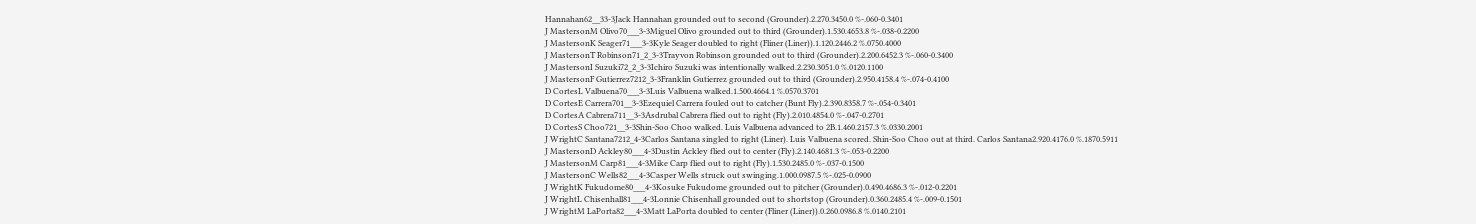Hannahan62__33-3Jack Hannahan grounded out to second (Grounder).2.270.3450.0 %-.060-0.3401
J MastersonM Olivo70___3-3Miguel Olivo grounded out to third (Grounder).1.530.4653.8 %-.038-0.2200
J MastersonK Seager71___3-3Kyle Seager doubled to right (Fliner (Liner)).1.120.2446.2 %.0750.4000
J MastersonT Robinson71_2_3-3Trayvon Robinson grounded out to third (Grounder).2.200.6452.3 %-.060-0.3400
J MastersonI Suzuki72_2_3-3Ichiro Suzuki was intentionally walked.2.230.3051.0 %.0120.1100
J MastersonF Gutierrez7212_3-3Franklin Gutierrez grounded out to third (Grounder).2.950.4158.4 %-.074-0.4100
D CortesL Valbuena70___3-3Luis Valbuena walked.1.500.4664.1 %.0570.3701
D CortesE Carrera701__3-3Ezequiel Carrera fouled out to catcher (Bunt Fly).2.390.8358.7 %-.054-0.3401
D CortesA Cabrera711__3-3Asdrubal Cabrera flied out to right (Fly).2.010.4854.0 %-.047-0.2701
D CortesS Choo721__3-3Shin-Soo Choo walked. Luis Valbuena advanced to 2B.1.460.2157.3 %.0330.2001
J WrightC Santana7212_4-3Carlos Santana singled to right (Liner). Luis Valbuena scored. Shin-Soo Choo out at third. Carlos Santana2.920.4176.0 %.1870.5911
J MastersonD Ackley80___4-3Dustin Ackley flied out to center (Fly).2.140.4681.3 %-.053-0.2200
J MastersonM Carp81___4-3Mike Carp flied out to right (Fly).1.530.2485.0 %-.037-0.1500
J MastersonC Wells82___4-3Casper Wells struck out swinging.1.000.0987.5 %-.025-0.0900
J WrightK Fukudome80___4-3Kosuke Fukudome grounded out to pitcher (Grounder).0.490.4686.3 %-.012-0.2201
J WrightL Chisenhall81___4-3Lonnie Chisenhall grounded out to shortstop (Grounder).0.360.2485.4 %-.009-0.1501
J WrightM LaPorta82___4-3Matt LaPorta doubled to center (Fliner (Liner)).0.260.0986.8 %.0140.2101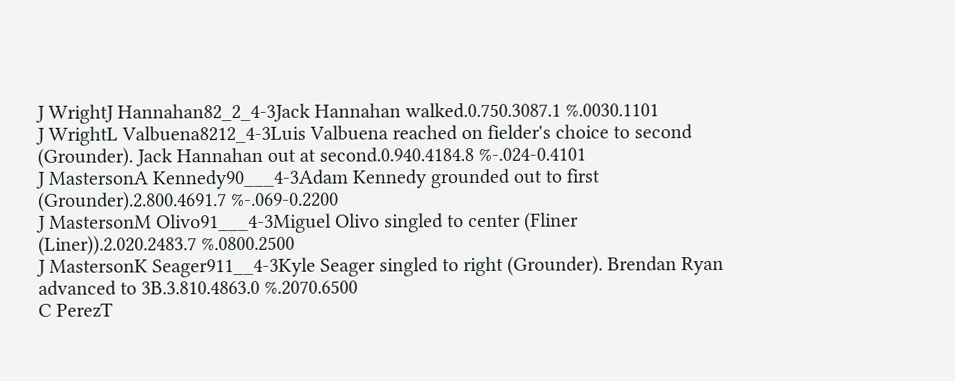J WrightJ Hannahan82_2_4-3Jack Hannahan walked.0.750.3087.1 %.0030.1101
J WrightL Valbuena8212_4-3Luis Valbuena reached on fielder's choice to second (Grounder). Jack Hannahan out at second.0.940.4184.8 %-.024-0.4101
J MastersonA Kennedy90___4-3Adam Kennedy grounded out to first (Grounder).2.800.4691.7 %-.069-0.2200
J MastersonM Olivo91___4-3Miguel Olivo singled to center (Fliner (Liner)).2.020.2483.7 %.0800.2500
J MastersonK Seager911__4-3Kyle Seager singled to right (Grounder). Brendan Ryan advanced to 3B.3.810.4863.0 %.2070.6500
C PerezT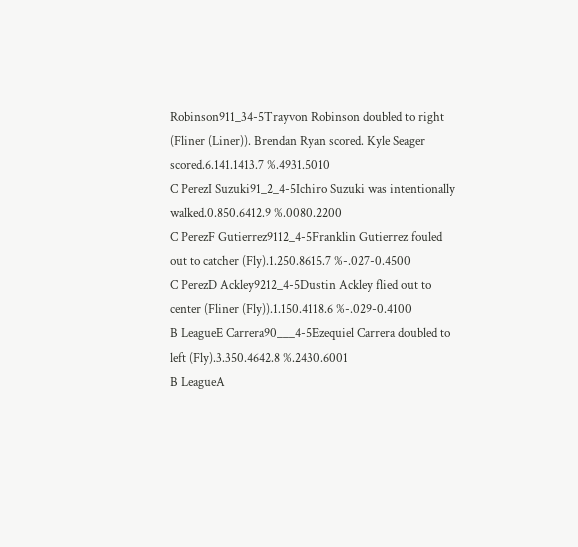Robinson911_34-5Trayvon Robinson doubled to right (Fliner (Liner)). Brendan Ryan scored. Kyle Seager scored.6.141.1413.7 %.4931.5010
C PerezI Suzuki91_2_4-5Ichiro Suzuki was intentionally walked.0.850.6412.9 %.0080.2200
C PerezF Gutierrez9112_4-5Franklin Gutierrez fouled out to catcher (Fly).1.250.8615.7 %-.027-0.4500
C PerezD Ackley9212_4-5Dustin Ackley flied out to center (Fliner (Fly)).1.150.4118.6 %-.029-0.4100
B LeagueE Carrera90___4-5Ezequiel Carrera doubled to left (Fly).3.350.4642.8 %.2430.6001
B LeagueA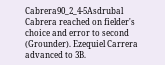Cabrera90_2_4-5Asdrubal Cabrera reached on fielder's choice and error to second (Grounder). Ezequiel Carrera advanced to 3B.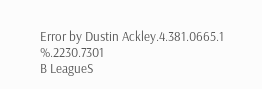Error by Dustin Ackley.4.381.0665.1 %.2230.7301
B LeagueS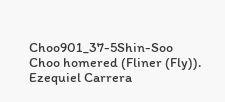Choo901_37-5Shin-Soo Choo homered (Fliner (Fly)). Ezequiel Carrera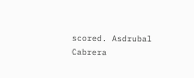scored. Asdrubal Cabrera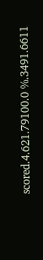scored.4.621.79100.0 %.3491.6611